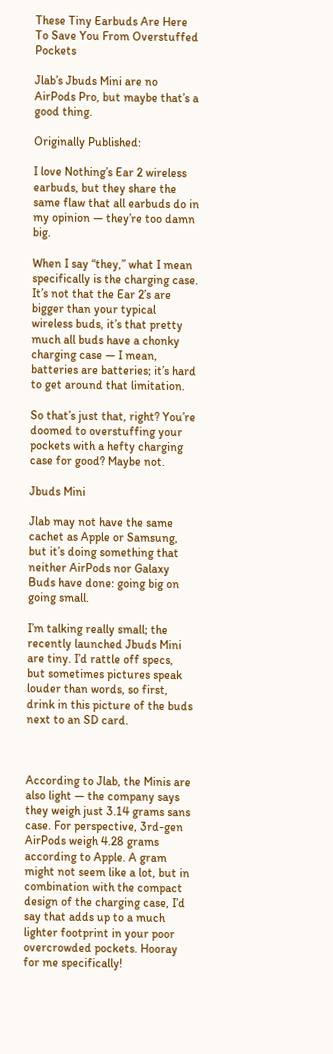These Tiny Earbuds Are Here To Save You From Overstuffed Pockets

Jlab’s Jbuds Mini are no AirPods Pro, but maybe that’s a good thing.

Originally Published:

I love Nothing’s Ear 2 wireless earbuds, but they share the same flaw that all earbuds do in my opinion — they’re too damn big.

When I say “they,” what I mean specifically is the charging case. It’s not that the Ear 2’s are bigger than your typical wireless buds, it’s that pretty much all buds have a chonky charging case — I mean, batteries are batteries; it’s hard to get around that limitation.

So that’s just that, right? You’re doomed to overstuffing your pockets with a hefty charging case for good? Maybe not.

Jbuds Mini

Jlab may not have the same cachet as Apple or Samsung, but it’s doing something that neither AirPods nor Galaxy Buds have done: going big on going small.

I’m talking really small; the recently launched Jbuds Mini are tiny. I’d rattle off specs, but sometimes pictures speak louder than words, so first, drink in this picture of the buds next to an SD card.



According to Jlab, the Minis are also light — the company says they weigh just 3.14 grams sans case. For perspective, 3rd-gen AirPods weigh 4.28 grams according to Apple. A gram might not seem like a lot, but in combination with the compact design of the charging case, I’d say that adds up to a much lighter footprint in your poor overcrowded pockets. Hooray for me specifically!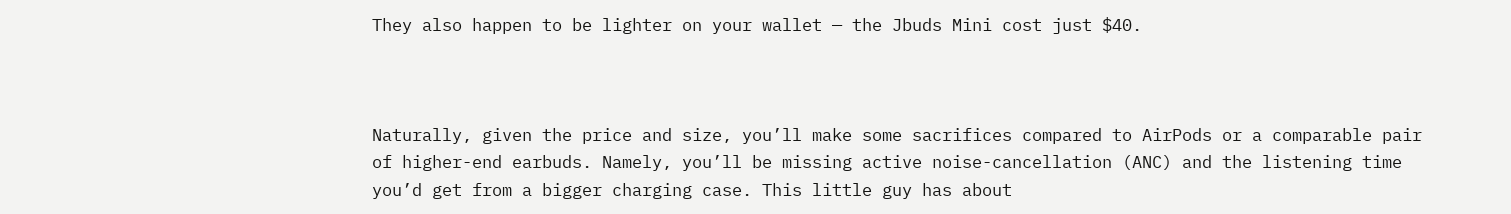They also happen to be lighter on your wallet — the Jbuds Mini cost just $40.



Naturally, given the price and size, you’ll make some sacrifices compared to AirPods or a comparable pair of higher-end earbuds. Namely, you’ll be missing active noise-cancellation (ANC) and the listening time you’d get from a bigger charging case. This little guy has about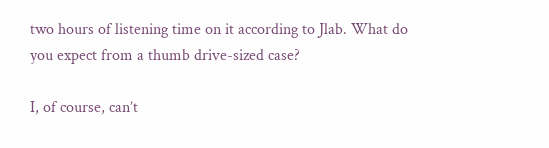two hours of listening time on it according to Jlab. What do you expect from a thumb drive-sized case?

I, of course, can’t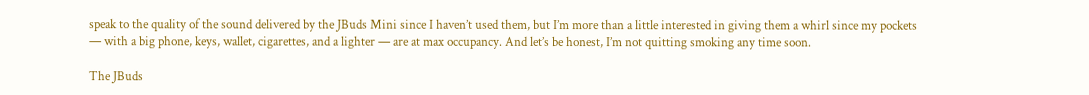speak to the quality of the sound delivered by the JBuds Mini since I haven’t used them, but I’m more than a little interested in giving them a whirl since my pockets — with a big phone, keys, wallet, cigarettes, and a lighter — are at max occupancy. And let’s be honest, I’m not quitting smoking any time soon.

The JBuds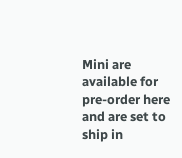Mini are available for pre-order here and are set to ship in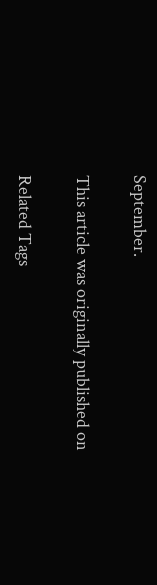September.

This article was originally published on

Related Tags